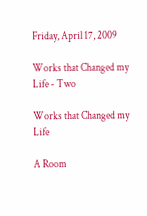Friday, April 17, 2009

Works that Changed my Life - Two

Works that Changed my Life

A Room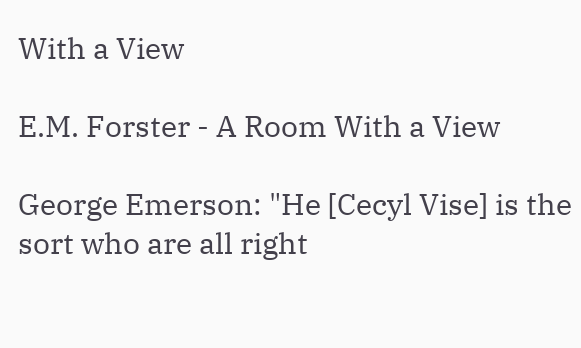With a View

E.M. Forster - A Room With a View

George Emerson: "He [Cecyl Vise] is the sort who are all right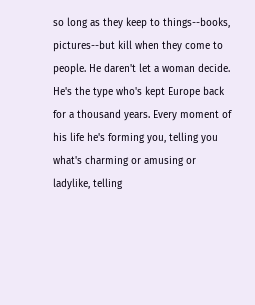so long as they keep to things--books, pictures--but kill when they come to people. He daren't let a woman decide. He's the type who's kept Europe back for a thousand years. Every moment of his life he's forming you, telling you what's charming or amusing or ladylike, telling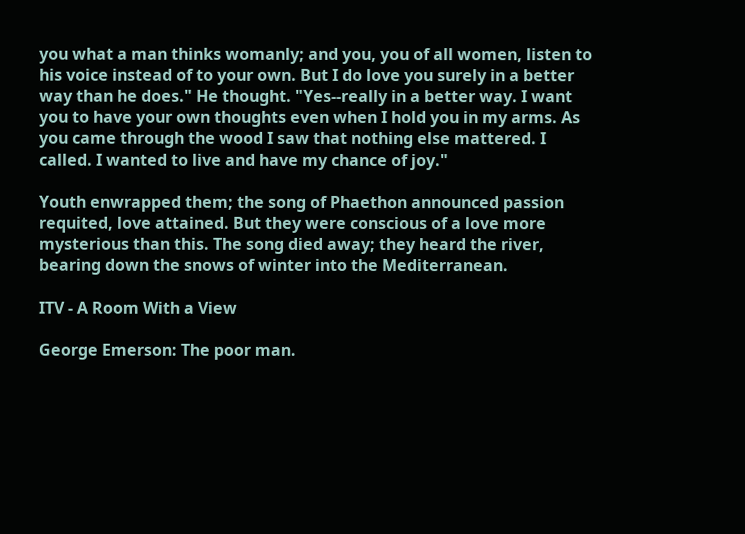you what a man thinks womanly; and you, you of all women, listen to his voice instead of to your own. But I do love you surely in a better way than he does." He thought. "Yes--really in a better way. I want you to have your own thoughts even when I hold you in my arms. As you came through the wood I saw that nothing else mattered. I called. I wanted to live and have my chance of joy."

Youth enwrapped them; the song of Phaethon announced passion requited, love attained. But they were conscious of a love more mysterious than this. The song died away; they heard the river, bearing down the snows of winter into the Mediterranean.

ITV - A Room With a View

George Emerson: The poor man.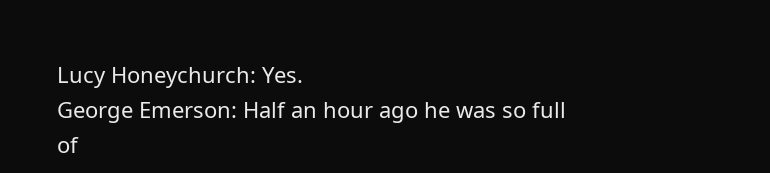Lucy Honeychurch: Yes.
George Emerson: Half an hour ago he was so full of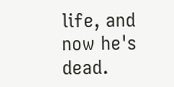life, and now he's dead.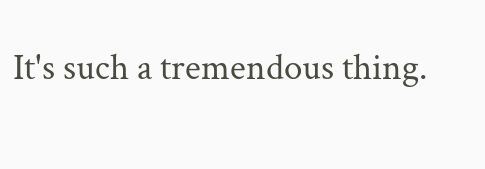It's such a tremendous thing.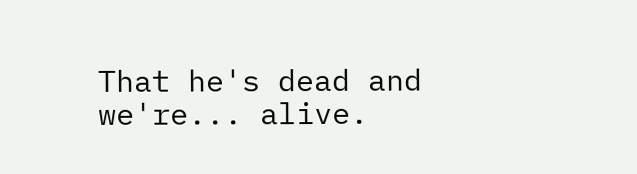That he's dead and we're... alive.